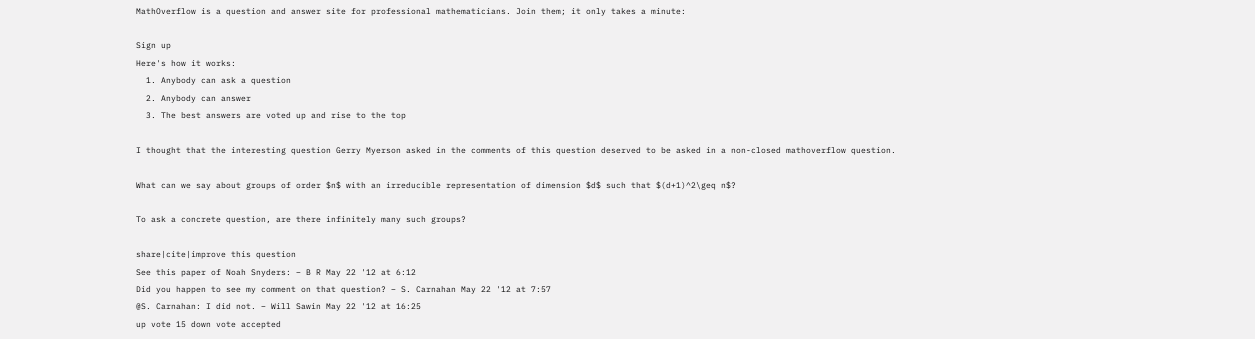MathOverflow is a question and answer site for professional mathematicians. Join them; it only takes a minute:

Sign up
Here's how it works:
  1. Anybody can ask a question
  2. Anybody can answer
  3. The best answers are voted up and rise to the top

I thought that the interesting question Gerry Myerson asked in the comments of this question deserved to be asked in a non-closed mathoverflow question.

What can we say about groups of order $n$ with an irreducible representation of dimension $d$ such that $(d+1)^2\geq n$?

To ask a concrete question, are there infinitely many such groups?

share|cite|improve this question
See this paper of Noah Snyders: – B R May 22 '12 at 6:12
Did you happen to see my comment on that question? – S. Carnahan May 22 '12 at 7:57
@S. Carnahan: I did not. – Will Sawin May 22 '12 at 16:25
up vote 15 down vote accepted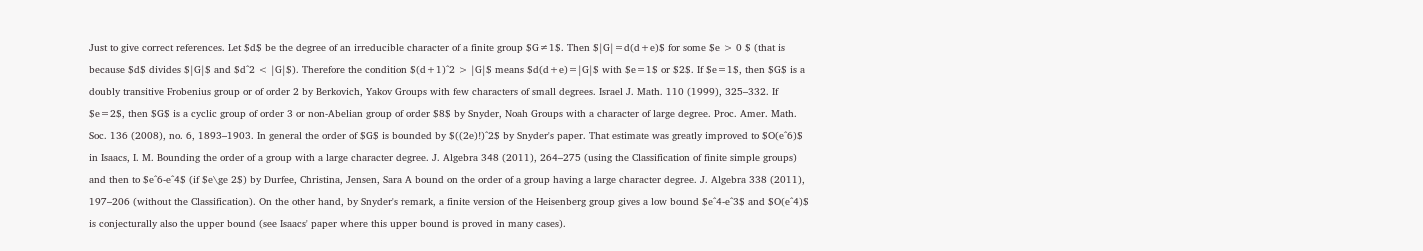Just to give correct references. Let $d$ be the degree of an irreducible character of a finite group $G≠1$. Then $|G|=d(d+e)$ for some $e > 0 $ (that is because $d$ divides $|G|$ and $d^2 < |G|$). Therefore the condition $(d+1)^2 > |G|$ means $d(d+e)=|G|$ with $e=1$ or $2$. If $e=1$, then $G$ is a doubly transitive Frobenius group or of order 2 by Berkovich, Yakov Groups with few characters of small degrees. Israel J. Math. 110 (1999), 325–332. If $e=2$, then $G$ is a cyclic group of order 3 or non-Abelian group of order $8$ by Snyder, Noah Groups with a character of large degree. Proc. Amer. Math. Soc. 136 (2008), no. 6, 1893–1903. In general the order of $G$ is bounded by $((2e)!)^2$ by Snyder's paper. That estimate was greatly improved to $O(e^6)$ in Isaacs, I. M. Bounding the order of a group with a large character degree. J. Algebra 348 (2011), 264–275 (using the Classification of finite simple groups) and then to $e^6-e^4$ (if $e\ge 2$) by Durfee, Christina, Jensen, Sara A bound on the order of a group having a large character degree. J. Algebra 338 (2011), 197–206 (without the Classification). On the other hand, by Snyder's remark, a finite version of the Heisenberg group gives a low bound $e^4-e^3$ and $O(e^4)$ is conjecturally also the upper bound (see Isaacs' paper where this upper bound is proved in many cases).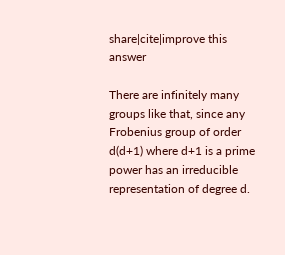share|cite|improve this answer

There are infinitely many groups like that, since any Frobenius group of order d(d+1) where d+1 is a prime power has an irreducible representation of degree d.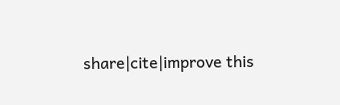share|cite|improve this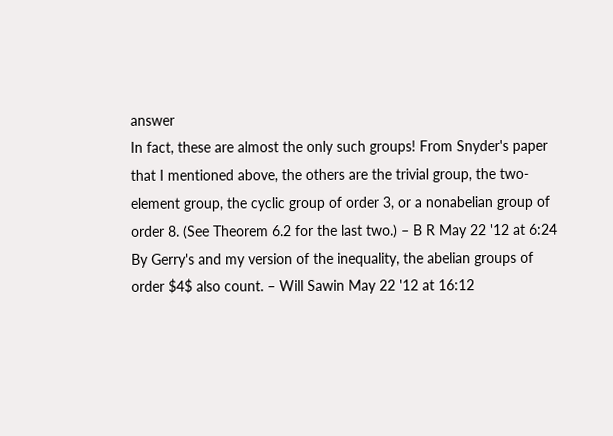answer
In fact, these are almost the only such groups! From Snyder's paper that I mentioned above, the others are the trivial group, the two-element group, the cyclic group of order 3, or a nonabelian group of order 8. (See Theorem 6.2 for the last two.) – B R May 22 '12 at 6:24
By Gerry's and my version of the inequality, the abelian groups of order $4$ also count. – Will Sawin May 22 '12 at 16:12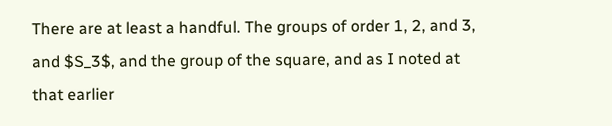There are at least a handful. The groups of order 1, 2, and 3, and $S_3$, and the group of the square, and as I noted at that earlier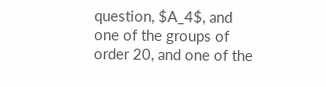question, $A_4$, and one of the groups of order 20, and one of the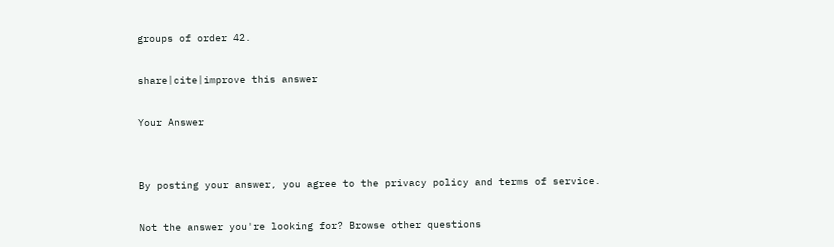groups of order 42.

share|cite|improve this answer

Your Answer


By posting your answer, you agree to the privacy policy and terms of service.

Not the answer you're looking for? Browse other questions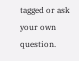tagged or ask your own question.